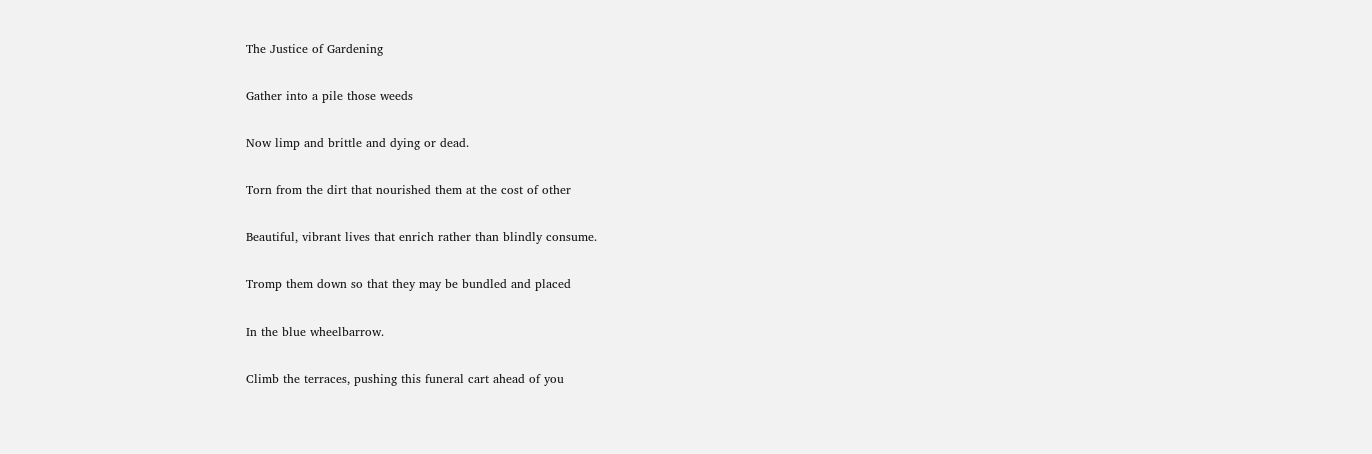The Justice of Gardening

Gather into a pile those weeds

Now limp and brittle and dying or dead.

Torn from the dirt that nourished them at the cost of other

Beautiful, vibrant lives that enrich rather than blindly consume.

Tromp them down so that they may be bundled and placed

In the blue wheelbarrow.

Climb the terraces, pushing this funeral cart ahead of you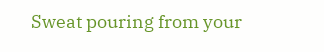Sweat pouring from your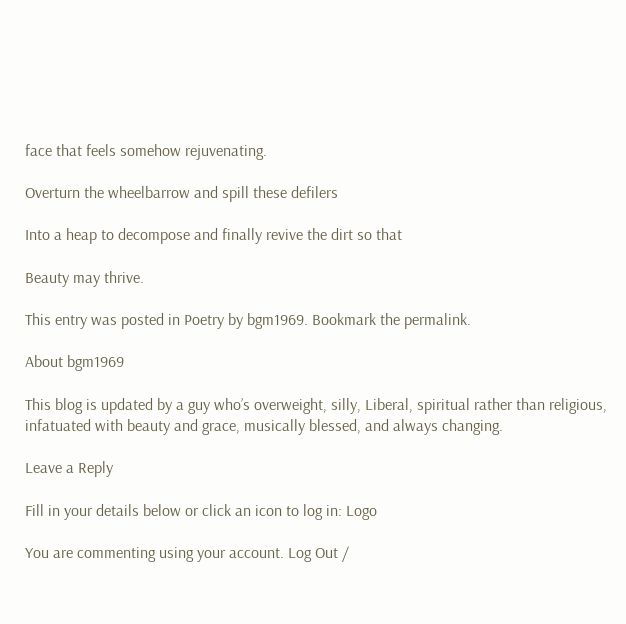face that feels somehow rejuvenating.

Overturn the wheelbarrow and spill these defilers

Into a heap to decompose and finally revive the dirt so that

Beauty may thrive.

This entry was posted in Poetry by bgm1969. Bookmark the permalink.

About bgm1969

This blog is updated by a guy who’s overweight, silly, Liberal, spiritual rather than religious, infatuated with beauty and grace, musically blessed, and always changing.

Leave a Reply

Fill in your details below or click an icon to log in: Logo

You are commenting using your account. Log Out /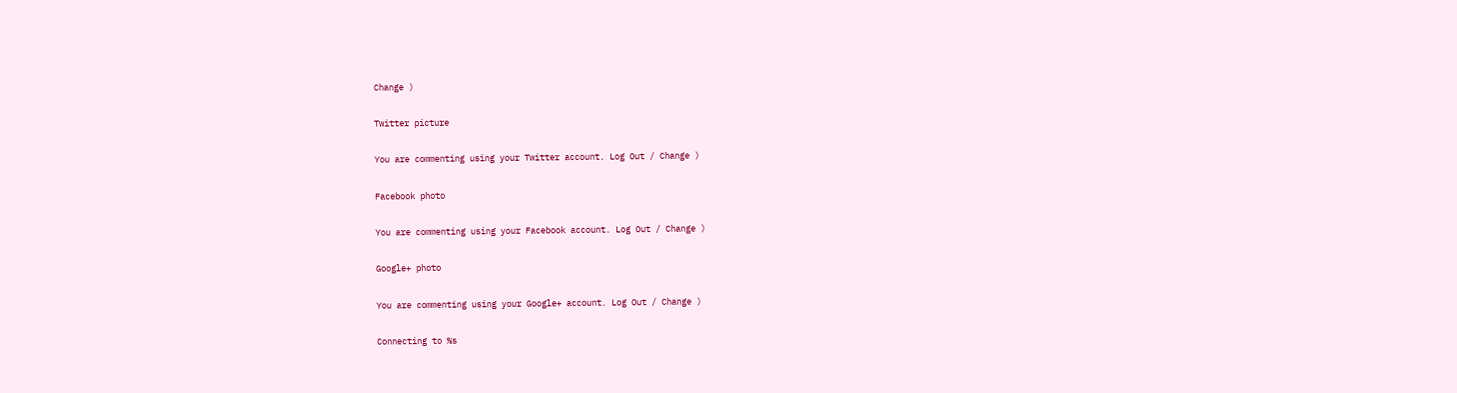Change )

Twitter picture

You are commenting using your Twitter account. Log Out / Change )

Facebook photo

You are commenting using your Facebook account. Log Out / Change )

Google+ photo

You are commenting using your Google+ account. Log Out / Change )

Connecting to %s